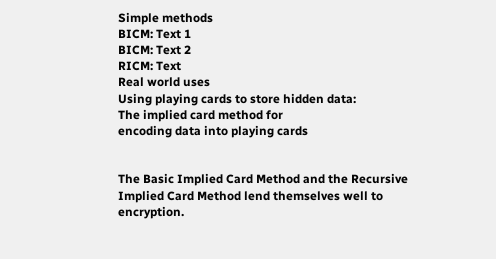Simple methods
BICM: Text 1
BICM: Text 2
RICM: Text
Real world uses
Using playing cards to store hidden data:
The implied card method for
encoding data into playing cards


The Basic Implied Card Method and the Recursive Implied Card Method lend themselves well to encryption.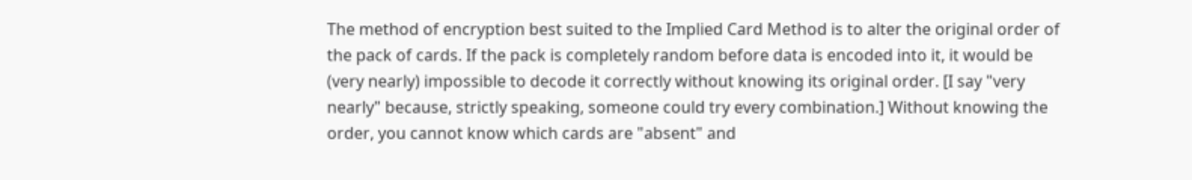The method of encryption best suited to the Implied Card Method is to alter the original order of the pack of cards. If the pack is completely random before data is encoded into it, it would be (very nearly) impossible to decode it correctly without knowing its original order. [I say "very nearly" because, strictly speaking, someone could try every combination.] Without knowing the order, you cannot know which cards are "absent" and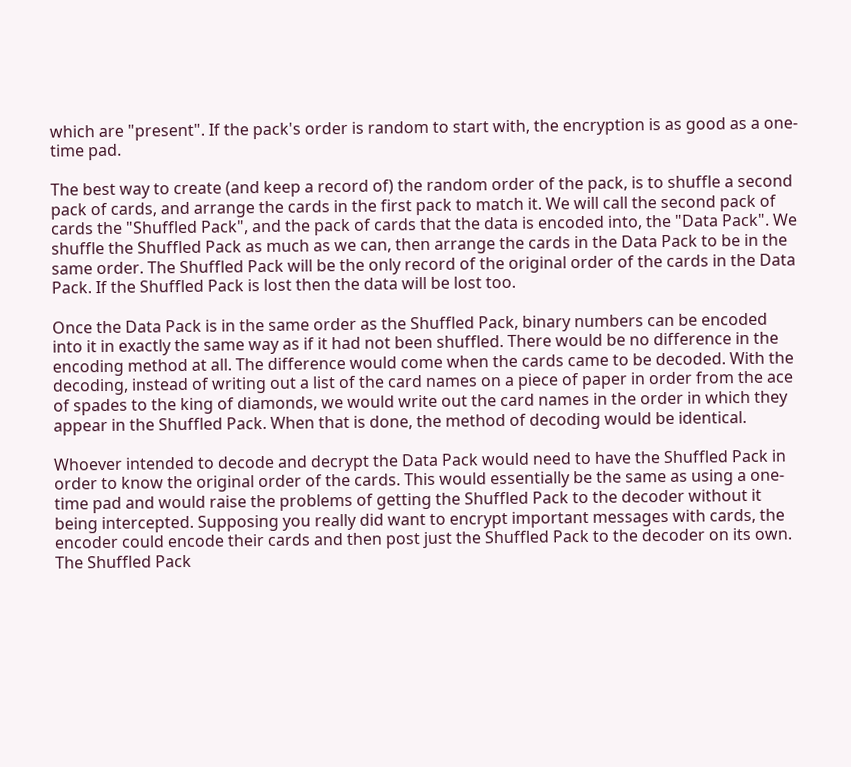which are "present". If the pack's order is random to start with, the encryption is as good as a one-time pad.

The best way to create (and keep a record of) the random order of the pack, is to shuffle a second pack of cards, and arrange the cards in the first pack to match it. We will call the second pack of cards the "Shuffled Pack", and the pack of cards that the data is encoded into, the "Data Pack". We shuffle the Shuffled Pack as much as we can, then arrange the cards in the Data Pack to be in the same order. The Shuffled Pack will be the only record of the original order of the cards in the Data Pack. If the Shuffled Pack is lost then the data will be lost too.

Once the Data Pack is in the same order as the Shuffled Pack, binary numbers can be encoded into it in exactly the same way as if it had not been shuffled. There would be no difference in the encoding method at all. The difference would come when the cards came to be decoded. With the decoding, instead of writing out a list of the card names on a piece of paper in order from the ace of spades to the king of diamonds, we would write out the card names in the order in which they appear in the Shuffled Pack. When that is done, the method of decoding would be identical.

Whoever intended to decode and decrypt the Data Pack would need to have the Shuffled Pack in order to know the original order of the cards. This would essentially be the same as using a one-time pad and would raise the problems of getting the Shuffled Pack to the decoder without it being intercepted. Supposing you really did want to encrypt important messages with cards, the encoder could encode their cards and then post just the Shuffled Pack to the decoder on its own. The Shuffled Pack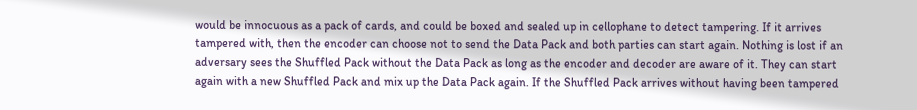would be innocuous as a pack of cards, and could be boxed and sealed up in cellophane to detect tampering. If it arrives tampered with, then the encoder can choose not to send the Data Pack and both parties can start again. Nothing is lost if an adversary sees the Shuffled Pack without the Data Pack as long as the encoder and decoder are aware of it. They can start again with a new Shuffled Pack and mix up the Data Pack again. If the Shuffled Pack arrives without having been tampered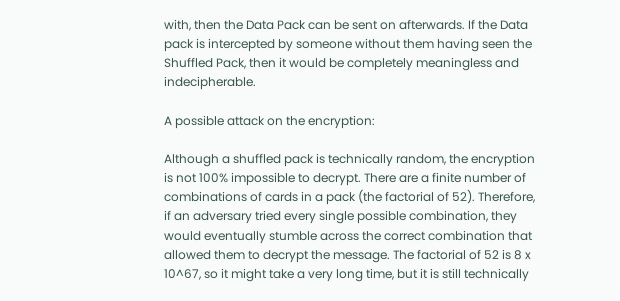with, then the Data Pack can be sent on afterwards. If the Data pack is intercepted by someone without them having seen the Shuffled Pack, then it would be completely meaningless and indecipherable.

A possible attack on the encryption:

Although a shuffled pack is technically random, the encryption is not 100% impossible to decrypt. There are a finite number of combinations of cards in a pack (the factorial of 52). Therefore, if an adversary tried every single possible combination, they would eventually stumble across the correct combination that allowed them to decrypt the message. The factorial of 52 is 8 x 10^67, so it might take a very long time, but it is still technically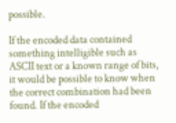possible.

If the encoded data contained something intelligible such as ASCII text or a known range of bits, it would be possible to know when the correct combination had been found. If the encoded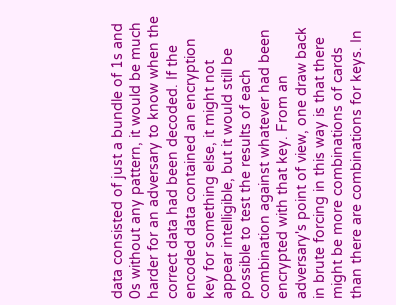data consisted of just a bundle of 1s and 0s without any pattern, it would be much harder for an adversary to know when the correct data had been decoded. If the encoded data contained an encryption key for something else, it might not appear intelligible, but it would still be possible to test the results of each combination against whatever had been encrypted with that key. From an adversary's point of view, one draw back in brute forcing in this way is that there might be more combinations of cards than there are combinations for keys. In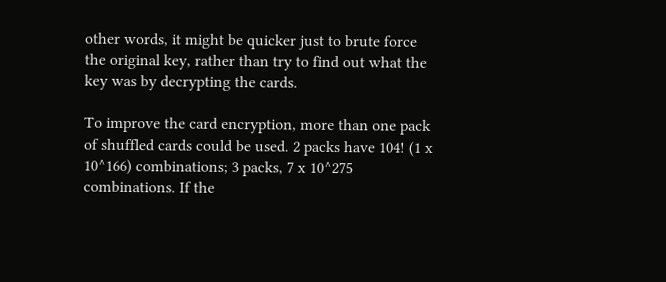other words, it might be quicker just to brute force the original key, rather than try to find out what the key was by decrypting the cards.

To improve the card encryption, more than one pack of shuffled cards could be used. 2 packs have 104! (1 x 10^166) combinations; 3 packs, 7 x 10^275 combinations. If the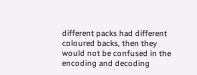different packs had different coloured backs, then they would not be confused in the encoding and decoding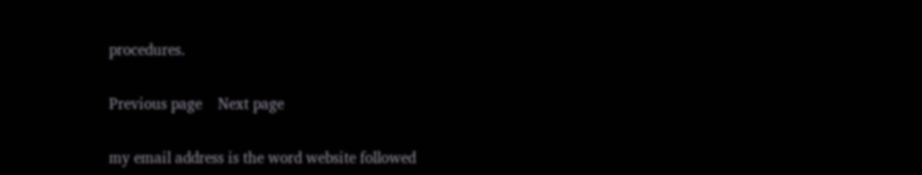procedures.

Previous page    Next page

my email address is the word website followed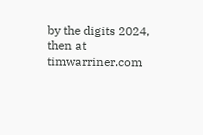by the digits 2024, then at timwarriner.com